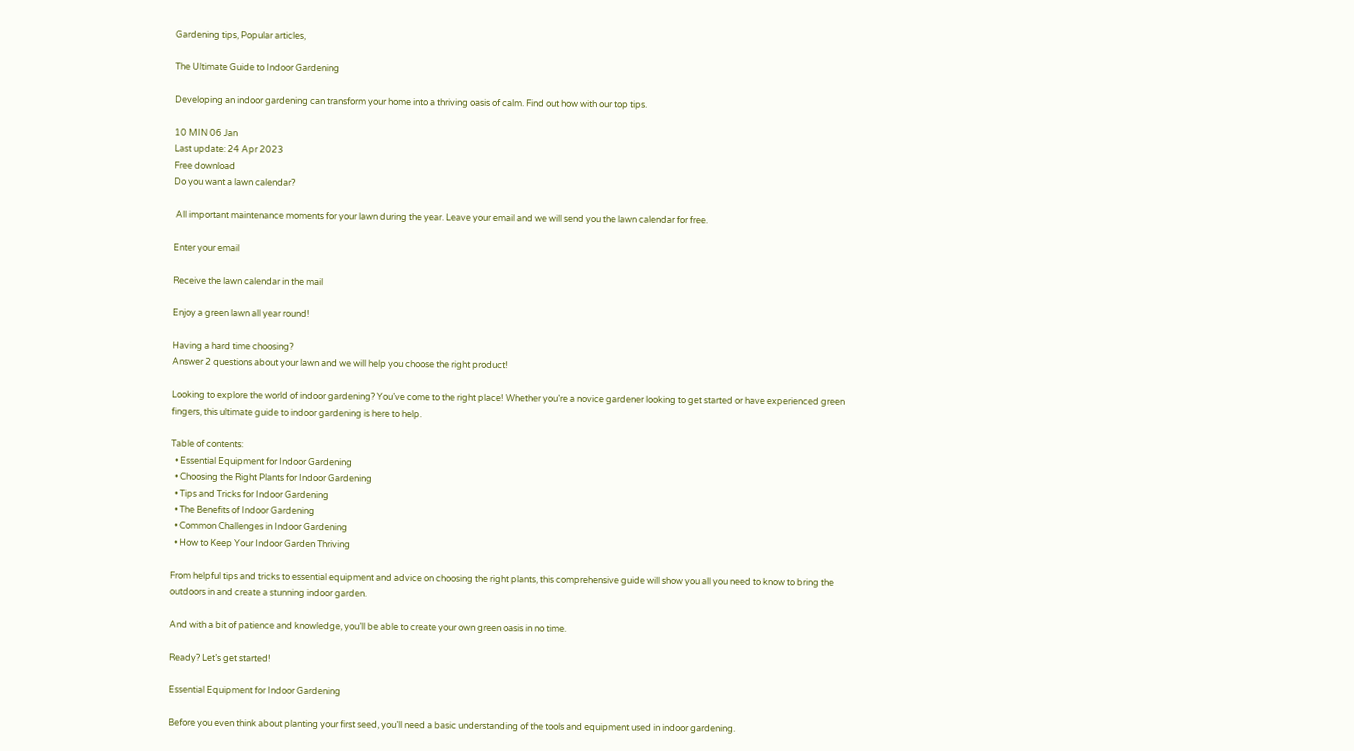Gardening tips, Popular articles,

The Ultimate Guide to Indoor Gardening

Developing an indoor gardening can transform your home into a thriving oasis of calm. Find out how with our top tips.

10 MIN 06 Jan
Last update: 24 Apr 2023
Free download
Do you want a lawn calendar?

 All important maintenance moments for your lawn during the year. Leave your email and we will send you the lawn calendar for free.

Enter your email

Receive the lawn calendar in the mail

Enjoy a green lawn all year round!

Having a hard time choosing?
Answer 2 questions about your lawn and we will help you choose the right product!

Looking to explore the world of indoor gardening? You’ve come to the right place! Whether you’re a novice gardener looking to get started or have experienced green fingers, this ultimate guide to indoor gardening is here to help.

Table of contents:
  • Essential Equipment for Indoor Gardening
  • Choosing the Right Plants for Indoor Gardening
  • Tips and Tricks for Indoor Gardening
  • The Benefits of Indoor Gardening
  • Common Challenges in Indoor Gardening
  • How to Keep Your Indoor Garden Thriving

From helpful tips and tricks to essential equipment and advice on choosing the right plants, this comprehensive guide will show you all you need to know to bring the outdoors in and create a stunning indoor garden.

And with a bit of patience and knowledge, you’ll be able to create your own green oasis in no time.

Ready? Let’s get started!

Essential Equipment for Indoor Gardening

Before you even think about planting your first seed, you’ll need a basic understanding of the tools and equipment used in indoor gardening.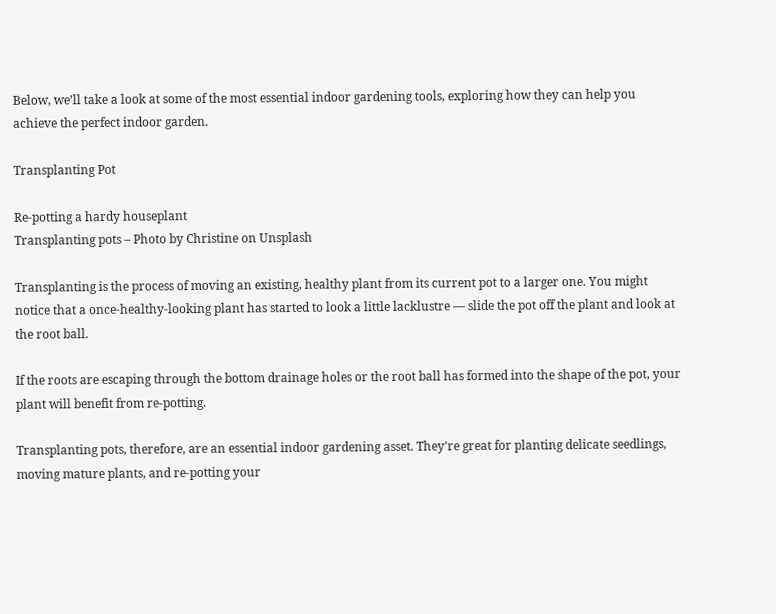Below, we’ll take a look at some of the most essential indoor gardening tools, exploring how they can help you achieve the perfect indoor garden.

Transplanting Pot

Re-potting a hardy houseplant
Transplanting pots – Photo by Christine on Unsplash

Transplanting is the process of moving an existing, healthy plant from its current pot to a larger one. You might notice that a once-healthy-looking plant has started to look a little lacklustre — slide the pot off the plant and look at the root ball.

If the roots are escaping through the bottom drainage holes or the root ball has formed into the shape of the pot, your plant will benefit from re-potting.

Transplanting pots, therefore, are an essential indoor gardening asset. They’re great for planting delicate seedlings, moving mature plants, and re-potting your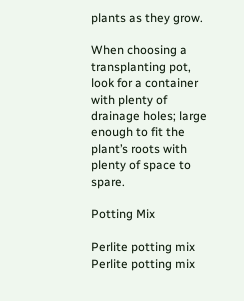plants as they grow.

When choosing a transplanting pot, look for a container with plenty of drainage holes; large enough to fit the plant’s roots with plenty of space to spare.

Potting Mix

Perlite potting mix
Perlite potting mix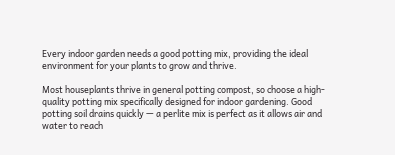Every indoor garden needs a good potting mix, providing the ideal environment for your plants to grow and thrive.

Most houseplants thrive in general potting compost, so choose a high-quality potting mix specifically designed for indoor gardening. Good potting soil drains quickly — a perlite mix is perfect as it allows air and water to reach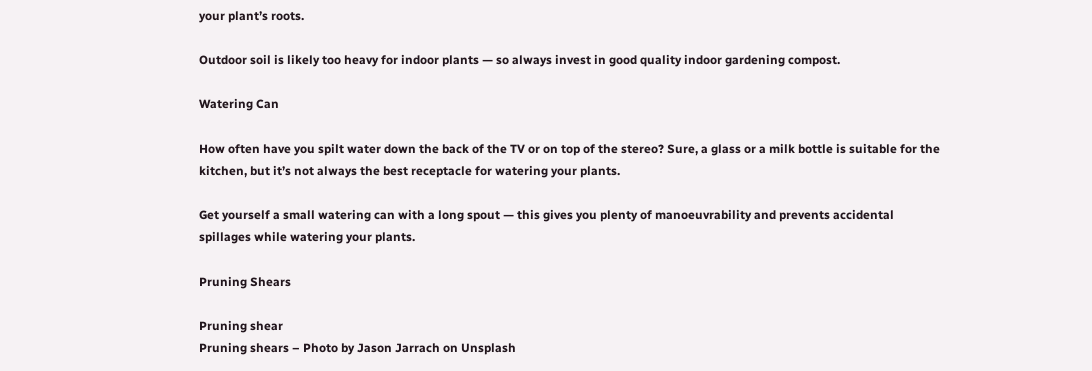your plant’s roots.

Outdoor soil is likely too heavy for indoor plants — so always invest in good quality indoor gardening compost.

Watering Can

How often have you spilt water down the back of the TV or on top of the stereo? Sure, a glass or a milk bottle is suitable for the kitchen, but it’s not always the best receptacle for watering your plants.

Get yourself a small watering can with a long spout — this gives you plenty of manoeuvrability and prevents accidental spillages while watering your plants.

Pruning Shears

Pruning shear
Pruning shears – Photo by Jason Jarrach on Unsplash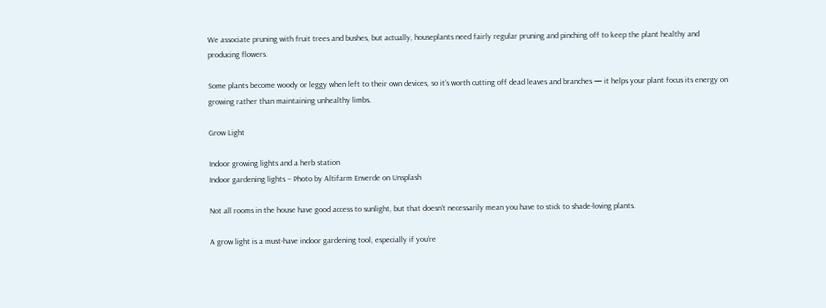We associate pruning with fruit trees and bushes, but actually, houseplants need fairly regular pruning and pinching off to keep the plant healthy and producing flowers.

Some plants become woody or leggy when left to their own devices, so it’s worth cutting off dead leaves and branches — it helps your plant focus its energy on growing rather than maintaining unhealthy limbs.

Grow Light

Indoor growing lights and a herb station
Indoor gardening lights – Photo by Altifarm Enverde on Unsplash

Not all rooms in the house have good access to sunlight, but that doesn’t necessarily mean you have to stick to shade-loving plants.

A grow light is a must-have indoor gardening tool, especially if you’re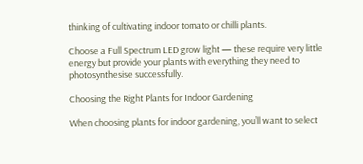thinking of cultivating indoor tomato or chilli plants.

Choose a Full Spectrum LED grow light — these require very little energy but provide your plants with everything they need to photosynthesise successfully.

Choosing the Right Plants for Indoor Gardening

When choosing plants for indoor gardening, you’ll want to select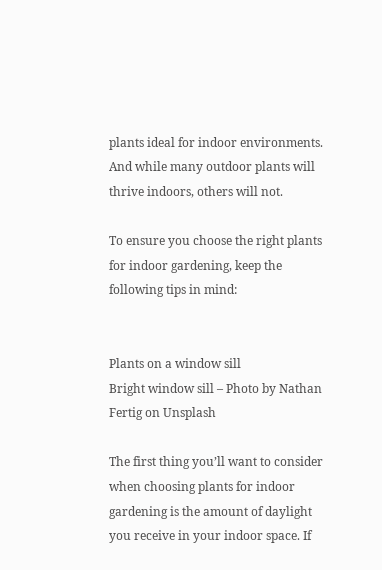plants ideal for indoor environments. And while many outdoor plants will thrive indoors, others will not.

To ensure you choose the right plants for indoor gardening, keep the following tips in mind:


Plants on a window sill
Bright window sill – Photo by Nathan Fertig on Unsplash

The first thing you’ll want to consider when choosing plants for indoor gardening is the amount of daylight you receive in your indoor space. If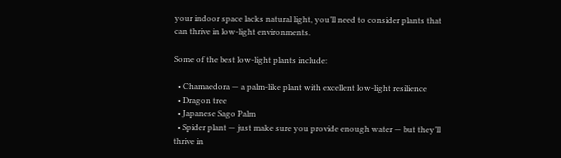your indoor space lacks natural light, you’ll need to consider plants that can thrive in low-light environments.

Some of the best low-light plants include:

  • Chamaedora — a palm-like plant with excellent low-light resilience
  • Dragon tree
  • Japanese Sago Palm
  • Spider plant — just make sure you provide enough water — but they’ll thrive in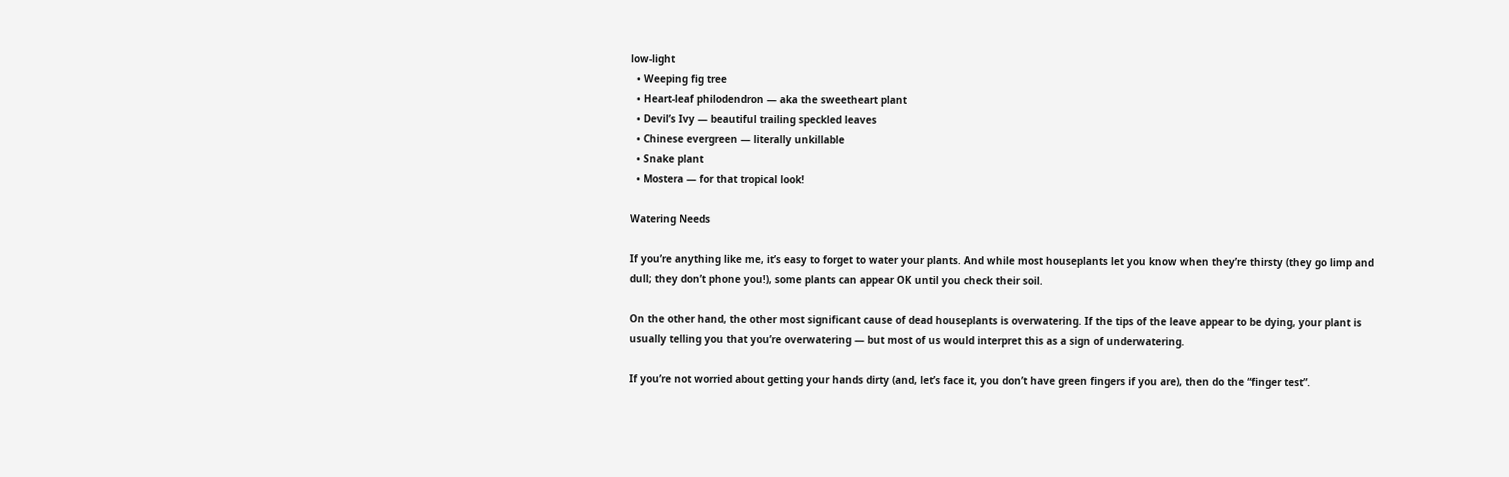low-light
  • Weeping fig tree
  • Heart-leaf philodendron — aka the sweetheart plant
  • Devil’s Ivy — beautiful trailing speckled leaves
  • Chinese evergreen — literally unkillable
  • Snake plant
  • Mostera — for that tropical look!

Watering Needs

If you’re anything like me, it’s easy to forget to water your plants. And while most houseplants let you know when they’re thirsty (they go limp and dull; they don’t phone you!), some plants can appear OK until you check their soil.

On the other hand, the other most significant cause of dead houseplants is overwatering. If the tips of the leave appear to be dying, your plant is usually telling you that you’re overwatering — but most of us would interpret this as a sign of underwatering.

If you’re not worried about getting your hands dirty (and, let’s face it, you don’t have green fingers if you are), then do the “finger test”.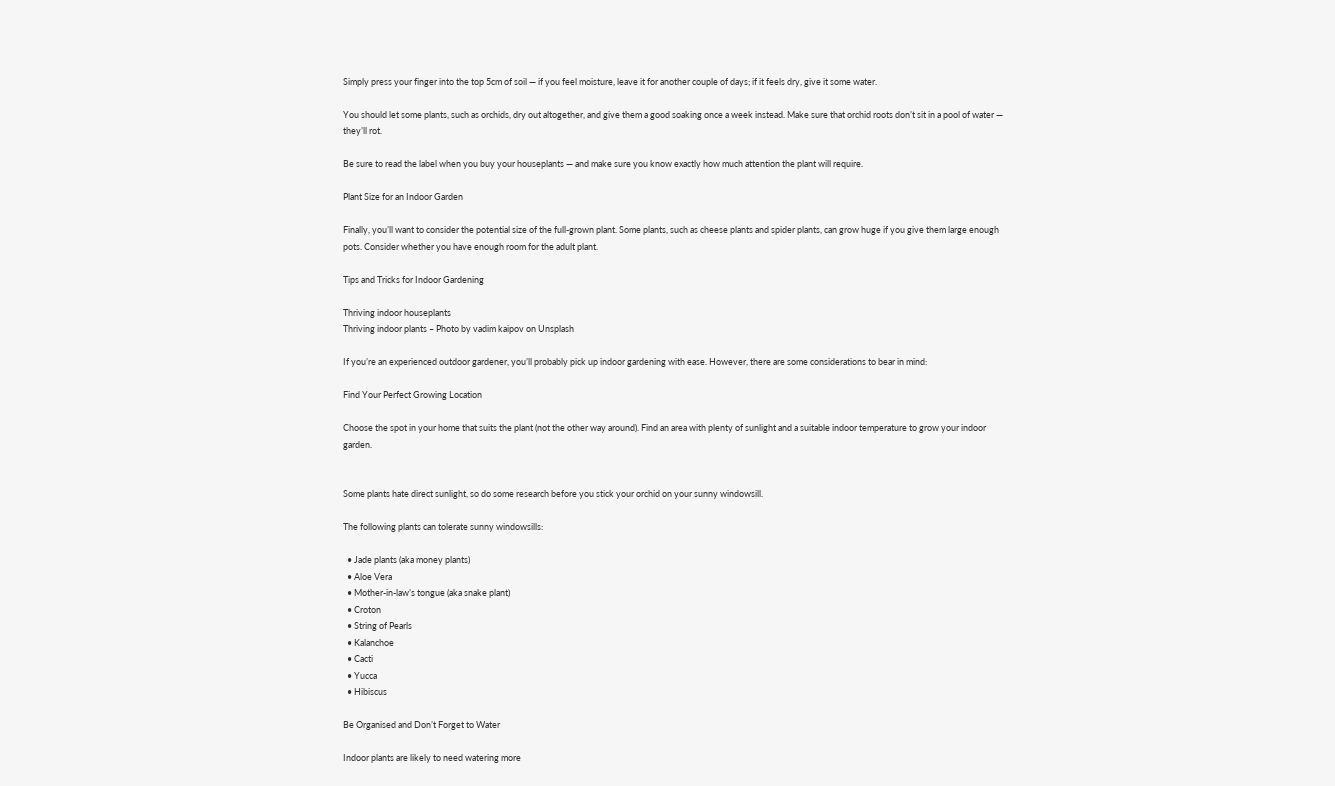Simply press your finger into the top 5cm of soil — if you feel moisture, leave it for another couple of days; if it feels dry, give it some water.

You should let some plants, such as orchids, dry out altogether, and give them a good soaking once a week instead. Make sure that orchid roots don’t sit in a pool of water — they’ll rot.

Be sure to read the label when you buy your houseplants — and make sure you know exactly how much attention the plant will require.

Plant Size for an Indoor Garden

Finally, you’ll want to consider the potential size of the full-grown plant. Some plants, such as cheese plants and spider plants, can grow huge if you give them large enough pots. Consider whether you have enough room for the adult plant.

Tips and Tricks for Indoor Gardening

Thriving indoor houseplants
Thriving indoor plants – Photo by vadim kaipov on Unsplash

If you’re an experienced outdoor gardener, you’ll probably pick up indoor gardening with ease. However, there are some considerations to bear in mind:

Find Your Perfect Growing Location

Choose the spot in your home that suits the plant (not the other way around). Find an area with plenty of sunlight and a suitable indoor temperature to grow your indoor garden.


Some plants hate direct sunlight, so do some research before you stick your orchid on your sunny windowsill.

The following plants can tolerate sunny windowsills:

  • Jade plants (aka money plants)
  • Aloe Vera
  • Mother-in-law’s tongue (aka snake plant)
  • Croton
  • String of Pearls
  • Kalanchoe
  • Cacti
  • Yucca
  • Hibiscus

Be Organised and Don’t Forget to Water

Indoor plants are likely to need watering more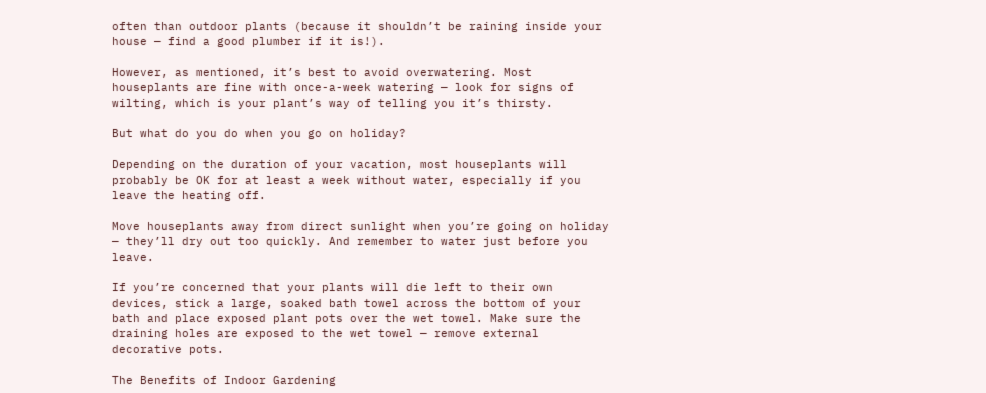often than outdoor plants (because it shouldn’t be raining inside your house — find a good plumber if it is!).

However, as mentioned, it’s best to avoid overwatering. Most houseplants are fine with once-a-week watering — look for signs of wilting, which is your plant’s way of telling you it’s thirsty.

But what do you do when you go on holiday?

Depending on the duration of your vacation, most houseplants will probably be OK for at least a week without water, especially if you leave the heating off.

Move houseplants away from direct sunlight when you’re going on holiday — they’ll dry out too quickly. And remember to water just before you leave.

If you’re concerned that your plants will die left to their own devices, stick a large, soaked bath towel across the bottom of your bath and place exposed plant pots over the wet towel. Make sure the draining holes are exposed to the wet towel — remove external decorative pots.

The Benefits of Indoor Gardening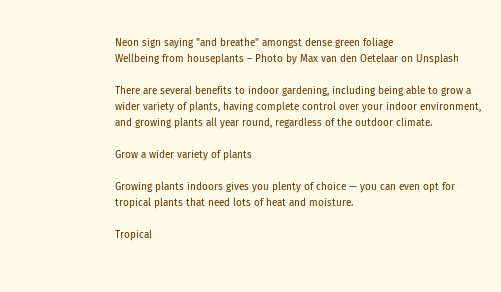Neon sign saying "and breathe" amongst dense green foliage
Wellbeing from houseplants – Photo by Max van den Oetelaar on Unsplash

There are several benefits to indoor gardening, including being able to grow a wider variety of plants, having complete control over your indoor environment, and growing plants all year round, regardless of the outdoor climate.

Grow a wider variety of plants

Growing plants indoors gives you plenty of choice — you can even opt for tropical plants that need lots of heat and moisture.

Tropical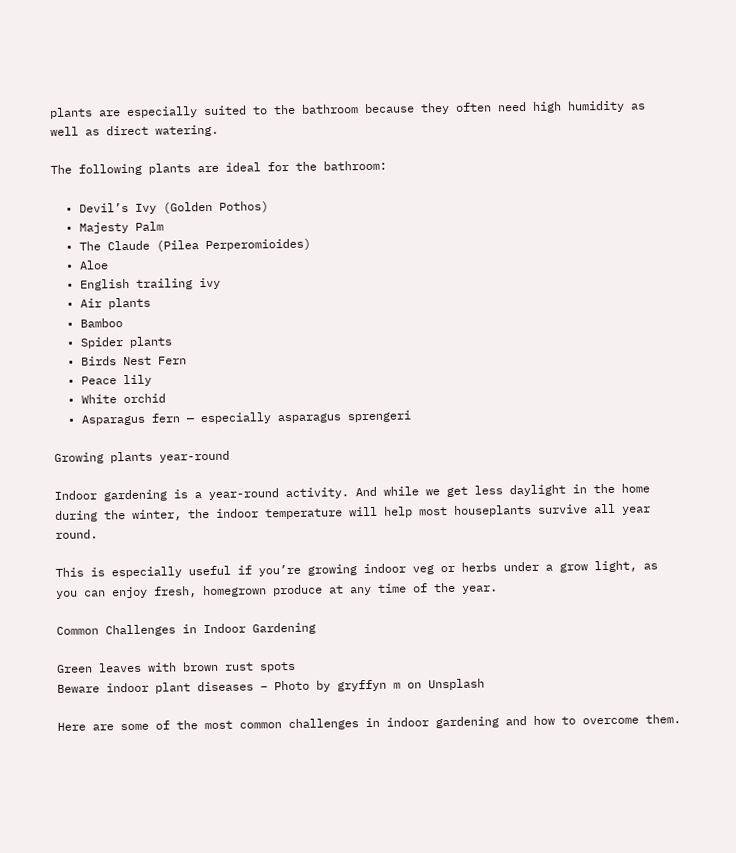plants are especially suited to the bathroom because they often need high humidity as well as direct watering.

The following plants are ideal for the bathroom:

  • Devil’s Ivy (Golden Pothos)
  • Majesty Palm
  • The Claude (Pilea Perperomioides)
  • Aloe
  • English trailing ivy
  • Air plants
  • Bamboo
  • Spider plants
  • Birds Nest Fern
  • Peace lily
  • White orchid
  • Asparagus fern — especially asparagus sprengeri

Growing plants year-round

Indoor gardening is a year-round activity. And while we get less daylight in the home during the winter, the indoor temperature will help most houseplants survive all year round.

This is especially useful if you’re growing indoor veg or herbs under a grow light, as you can enjoy fresh, homegrown produce at any time of the year.

Common Challenges in Indoor Gardening

Green leaves with brown rust spots
Beware indoor plant diseases – Photo by gryffyn m on Unsplash

Here are some of the most common challenges in indoor gardening and how to overcome them.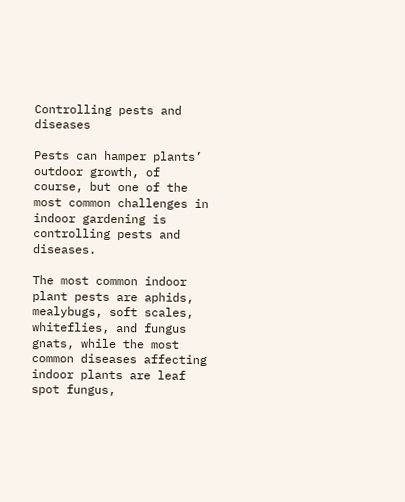Controlling pests and diseases

Pests can hamper plants’ outdoor growth, of course, but one of the most common challenges in indoor gardening is controlling pests and diseases.

The most common indoor plant pests are aphids, mealybugs, soft scales, whiteflies, and fungus gnats, while the most common diseases affecting indoor plants are leaf spot fungus,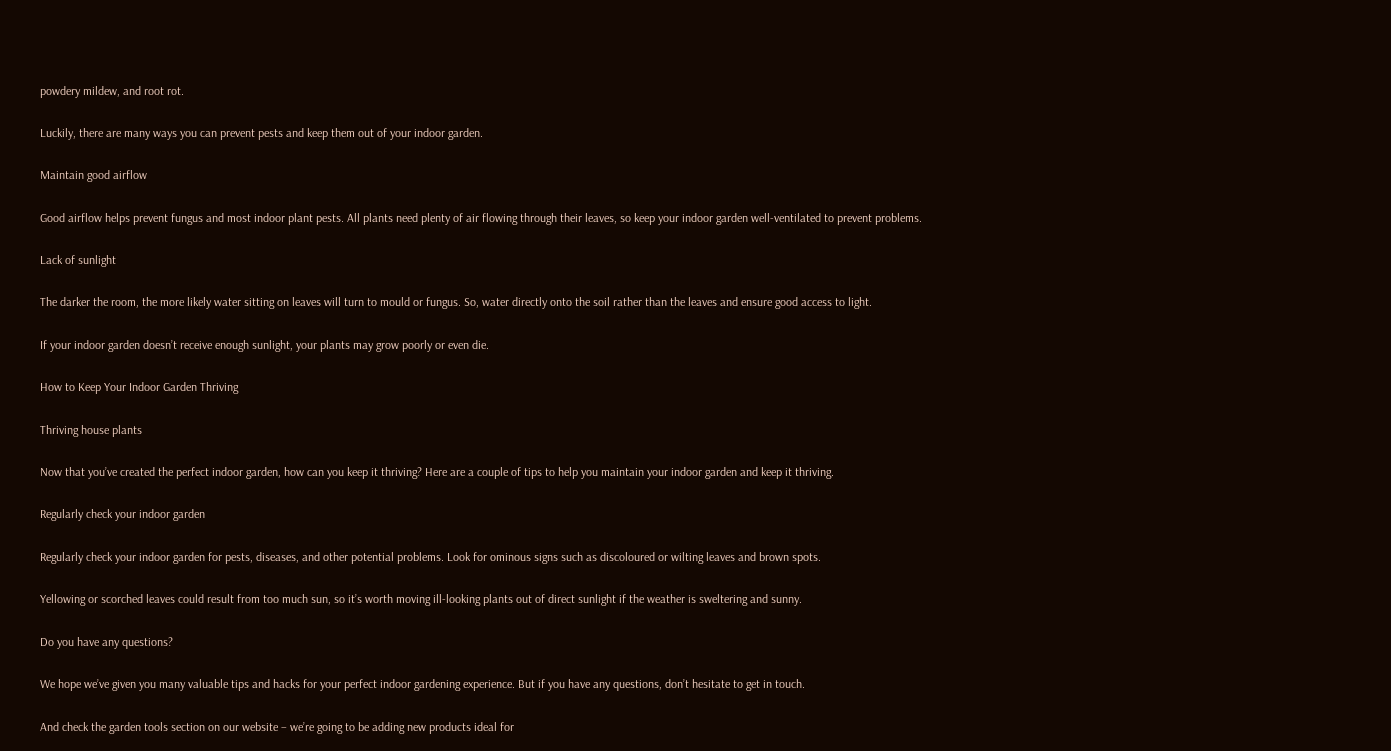powdery mildew, and root rot.

Luckily, there are many ways you can prevent pests and keep them out of your indoor garden.

Maintain good airflow

Good airflow helps prevent fungus and most indoor plant pests. All plants need plenty of air flowing through their leaves, so keep your indoor garden well-ventilated to prevent problems.

Lack of sunlight

The darker the room, the more likely water sitting on leaves will turn to mould or fungus. So, water directly onto the soil rather than the leaves and ensure good access to light.

If your indoor garden doesn’t receive enough sunlight, your plants may grow poorly or even die.

How to Keep Your Indoor Garden Thriving

Thriving house plants

Now that you’ve created the perfect indoor garden, how can you keep it thriving? Here are a couple of tips to help you maintain your indoor garden and keep it thriving.

Regularly check your indoor garden

Regularly check your indoor garden for pests, diseases, and other potential problems. Look for ominous signs such as discoloured or wilting leaves and brown spots.

Yellowing or scorched leaves could result from too much sun, so it’s worth moving ill-looking plants out of direct sunlight if the weather is sweltering and sunny.

Do you have any questions?

We hope we’ve given you many valuable tips and hacks for your perfect indoor gardening experience. But if you have any questions, don’t hesitate to get in touch.

And check the garden tools section on our website – we’re going to be adding new products ideal for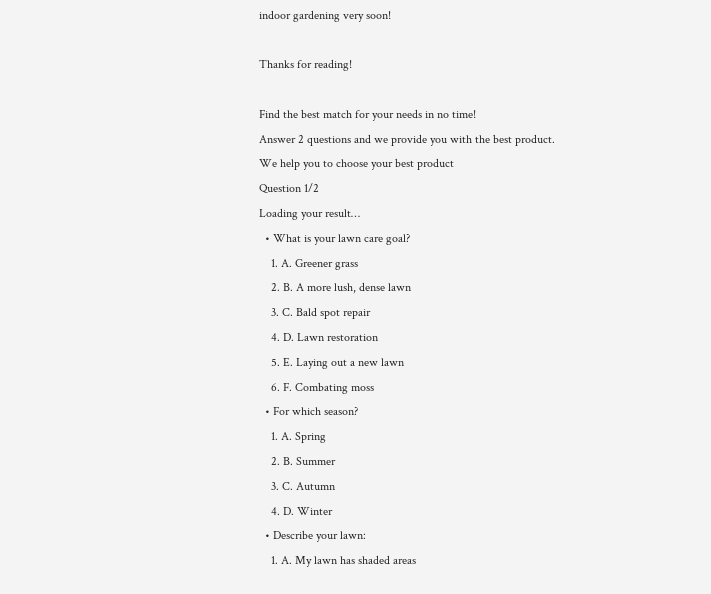indoor gardening very soon!

Thanks for reading!

Find the best match for your needs in no time!
Answer 2 questions and we provide you with the best product.
We help you to choose your best product
Question 1/2
Loading your result…
  • What is your lawn care goal?
    1. A. Greener grass
    2. B. A more lush, dense lawn
    3. C. Bald spot repair
    4. D. Lawn restoration
    5. E. Laying out a new lawn
    6. F. Combating moss
  • For which season?
    1. A. Spring
    2. B. Summer
    3. C. Autumn
    4. D. Winter
  • Describe your lawn:
    1. A. My lawn has shaded areas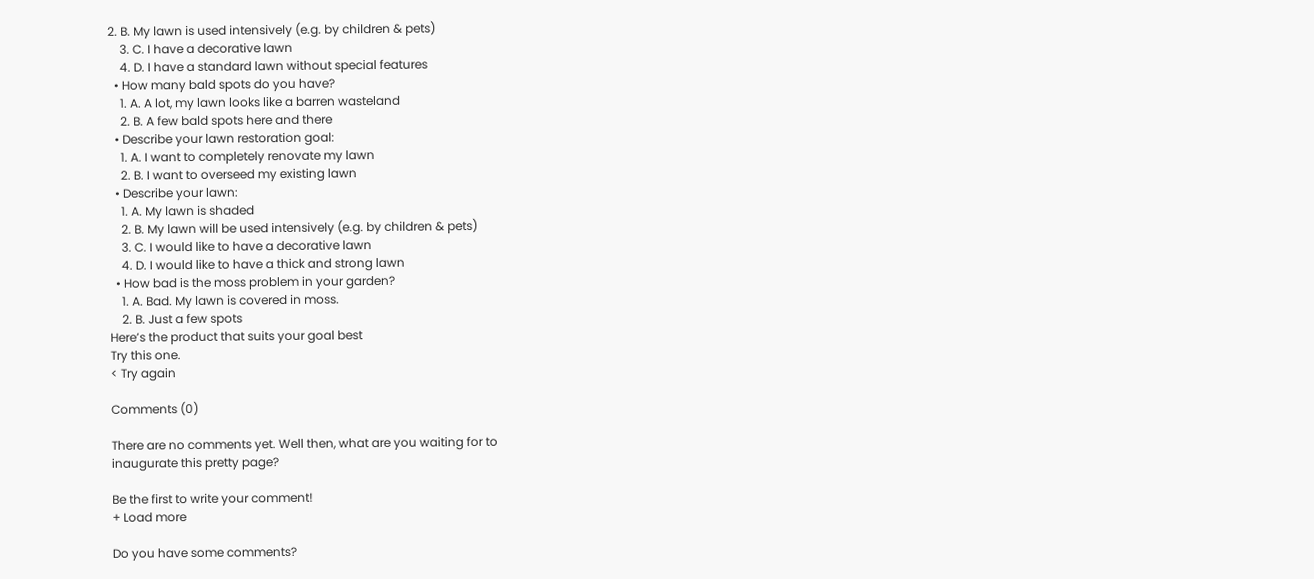2. B. My lawn is used intensively (e.g. by children & pets)
    3. C. I have a decorative lawn
    4. D. I have a standard lawn without special features
  • How many bald spots do you have?
    1. A. A lot, my lawn looks like a barren wasteland
    2. B. A few bald spots here and there
  • Describe your lawn restoration goal:
    1. A. I want to completely renovate my lawn
    2. B. I want to overseed my existing lawn
  • Describe your lawn:
    1. A. My lawn is shaded
    2. B. My lawn will be used intensively (e.g. by children & pets)
    3. C. I would like to have a decorative lawn
    4. D. I would like to have a thick and strong lawn
  • How bad is the moss problem in your garden?
    1. A. Bad. My lawn is covered in moss.
    2. B. Just a few spots
Here’s the product that suits your goal best
Try this one.
< Try again

Comments (0)

There are no comments yet. Well then, what are you waiting for to
inaugurate this pretty page?

Be the first to write your comment!
+ Load more

Do you have some comments?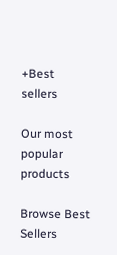+Best sellers

Our most popular products

Browse Best Sellers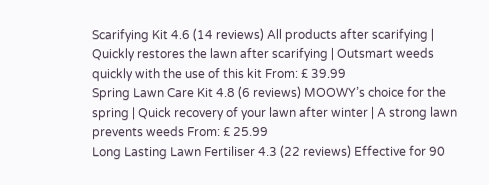Scarifying Kit 4.6 (14 reviews) All products after scarifying | Quickly restores the lawn after scarifying | Outsmart weeds quickly with the use of this kit From: £ 39.99
Spring Lawn Care Kit 4.8 (6 reviews) MOOWY’s choice for the spring | Quick recovery of your lawn after winter | A strong lawn prevents weeds From: £ 25.99
Long Lasting Lawn Fertiliser 4.3 (22 reviews) Effective for 90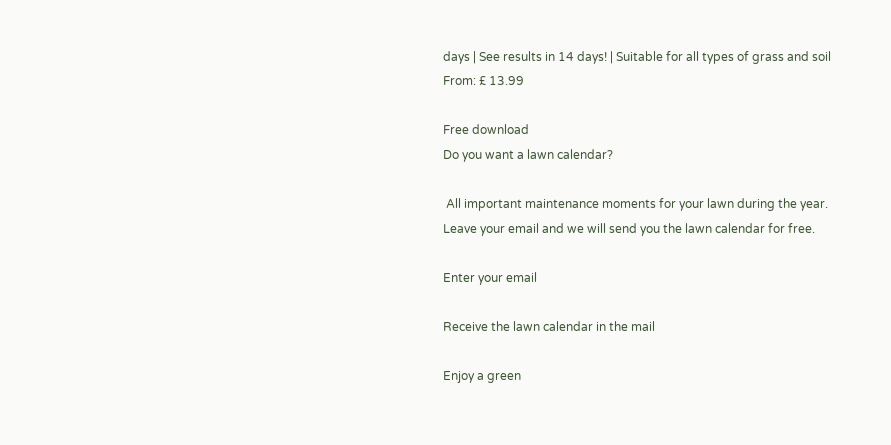days | See results in 14 days! | Suitable for all types of grass and soil From: £ 13.99

Free download
Do you want a lawn calendar?

 All important maintenance moments for your lawn during the year. Leave your email and we will send you the lawn calendar for free.

Enter your email

Receive the lawn calendar in the mail

Enjoy a green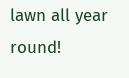lawn all year round!